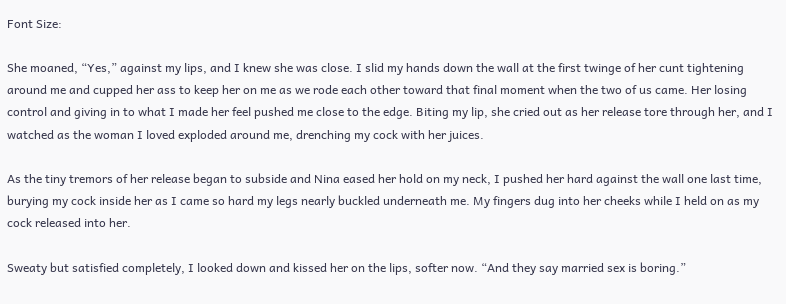Font Size:

She moaned, “Yes,” against my lips, and I knew she was close. I slid my hands down the wall at the first twinge of her cunt tightening around me and cupped her ass to keep her on me as we rode each other toward that final moment when the two of us came. Her losing control and giving in to what I made her feel pushed me close to the edge. Biting my lip, she cried out as her release tore through her, and I watched as the woman I loved exploded around me, drenching my cock with her juices.

As the tiny tremors of her release began to subside and Nina eased her hold on my neck, I pushed her hard against the wall one last time, burying my cock inside her as I came so hard my legs nearly buckled underneath me. My fingers dug into her cheeks while I held on as my cock released into her.

Sweaty but satisfied completely, I looked down and kissed her on the lips, softer now. “And they say married sex is boring.”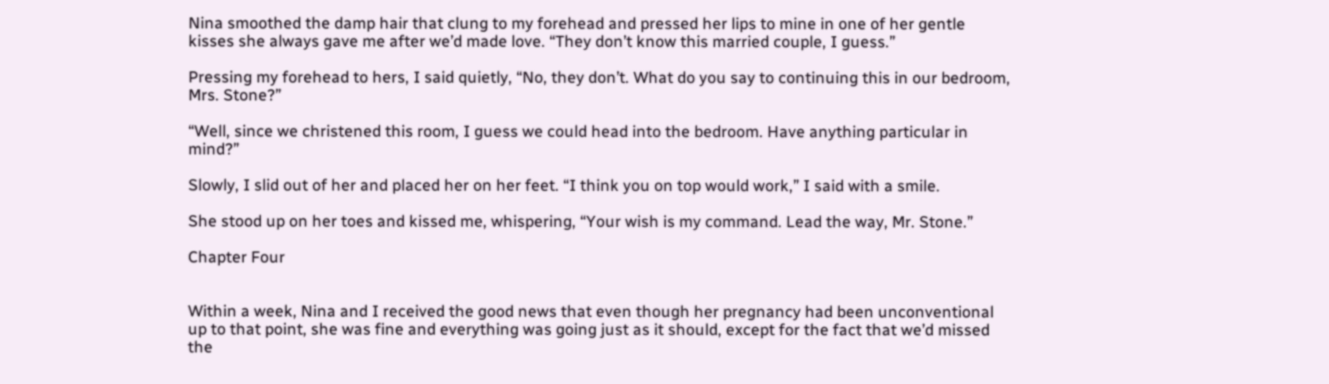Nina smoothed the damp hair that clung to my forehead and pressed her lips to mine in one of her gentle kisses she always gave me after we’d made love. “They don’t know this married couple, I guess.”

Pressing my forehead to hers, I said quietly, “No, they don’t. What do you say to continuing this in our bedroom, Mrs. Stone?”

“Well, since we christened this room, I guess we could head into the bedroom. Have anything particular in mind?”

Slowly, I slid out of her and placed her on her feet. “I think you on top would work,” I said with a smile.

She stood up on her toes and kissed me, whispering, “Your wish is my command. Lead the way, Mr. Stone.”

Chapter Four


Within a week, Nina and I received the good news that even though her pregnancy had been unconventional up to that point, she was fine and everything was going just as it should, except for the fact that we’d missed the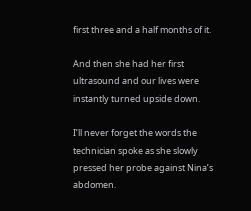first three and a half months of it.

And then she had her first ultrasound and our lives were instantly turned upside down.

I’ll never forget the words the technician spoke as she slowly pressed her probe against Nina’s abdomen.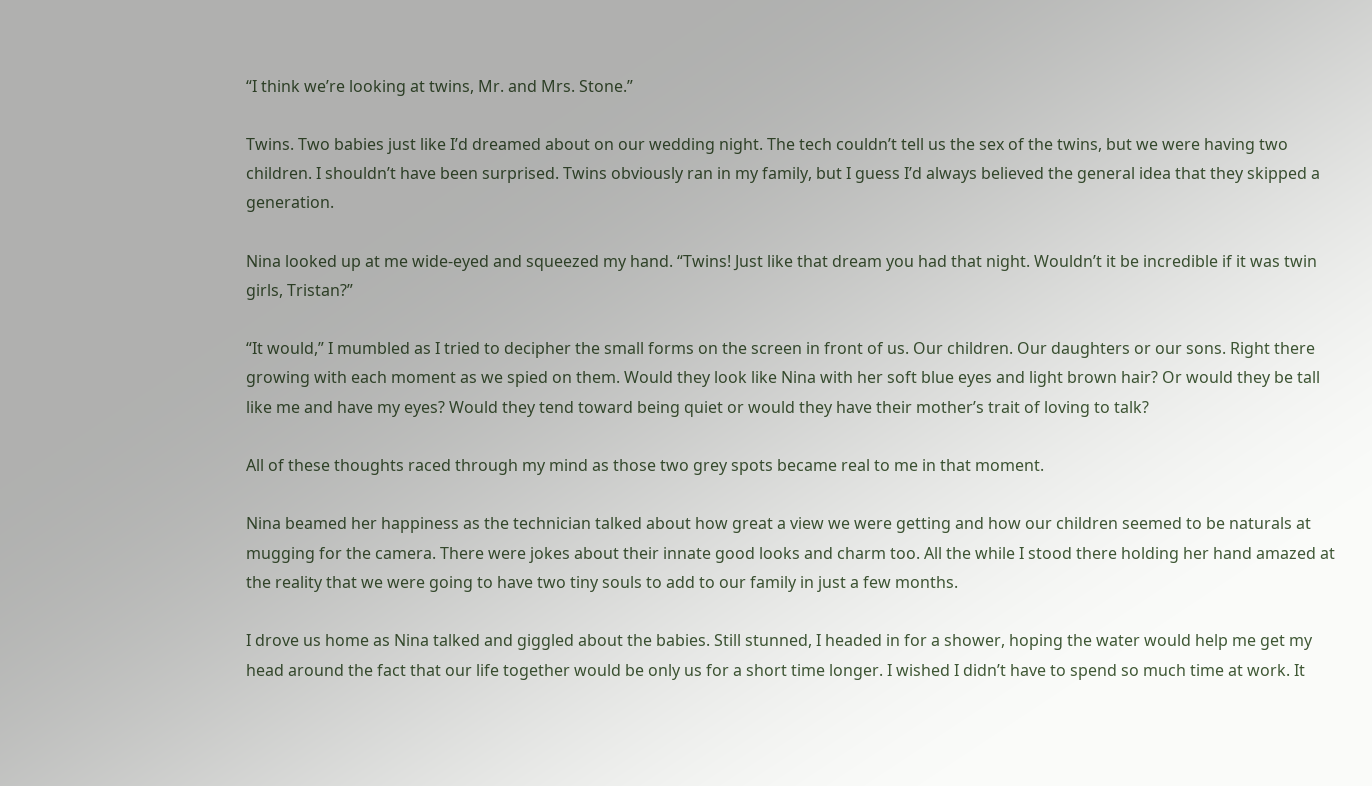“I think we’re looking at twins, Mr. and Mrs. Stone.”

Twins. Two babies just like I’d dreamed about on our wedding night. The tech couldn’t tell us the sex of the twins, but we were having two children. I shouldn’t have been surprised. Twins obviously ran in my family, but I guess I’d always believed the general idea that they skipped a generation.

Nina looked up at me wide-eyed and squeezed my hand. “Twins! Just like that dream you had that night. Wouldn’t it be incredible if it was twin girls, Tristan?”

“It would,” I mumbled as I tried to decipher the small forms on the screen in front of us. Our children. Our daughters or our sons. Right there growing with each moment as we spied on them. Would they look like Nina with her soft blue eyes and light brown hair? Or would they be tall like me and have my eyes? Would they tend toward being quiet or would they have their mother’s trait of loving to talk?

All of these thoughts raced through my mind as those two grey spots became real to me in that moment.

Nina beamed her happiness as the technician talked about how great a view we were getting and how our children seemed to be naturals at mugging for the camera. There were jokes about their innate good looks and charm too. All the while I stood there holding her hand amazed at the reality that we were going to have two tiny souls to add to our family in just a few months.

I drove us home as Nina talked and giggled about the babies. Still stunned, I headed in for a shower, hoping the water would help me get my head around the fact that our life together would be only us for a short time longer. I wished I didn’t have to spend so much time at work. It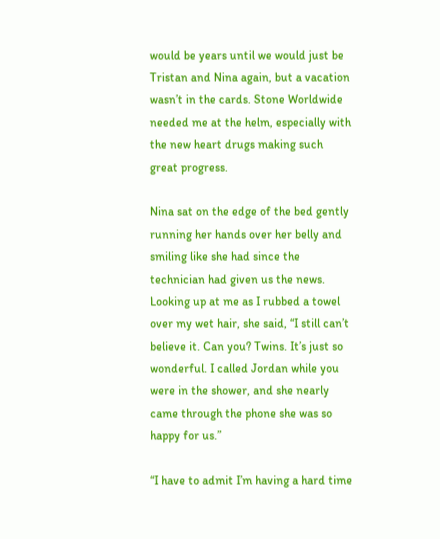would be years until we would just be Tristan and Nina again, but a vacation wasn’t in the cards. Stone Worldwide needed me at the helm, especially with the new heart drugs making such great progress.

Nina sat on the edge of the bed gently running her hands over her belly and smiling like she had since the technician had given us the news. Looking up at me as I rubbed a towel over my wet hair, she said, “I still can’t believe it. Can you? Twins. It’s just so wonderful. I called Jordan while you were in the shower, and she nearly came through the phone she was so happy for us.”

“I have to admit I’m having a hard time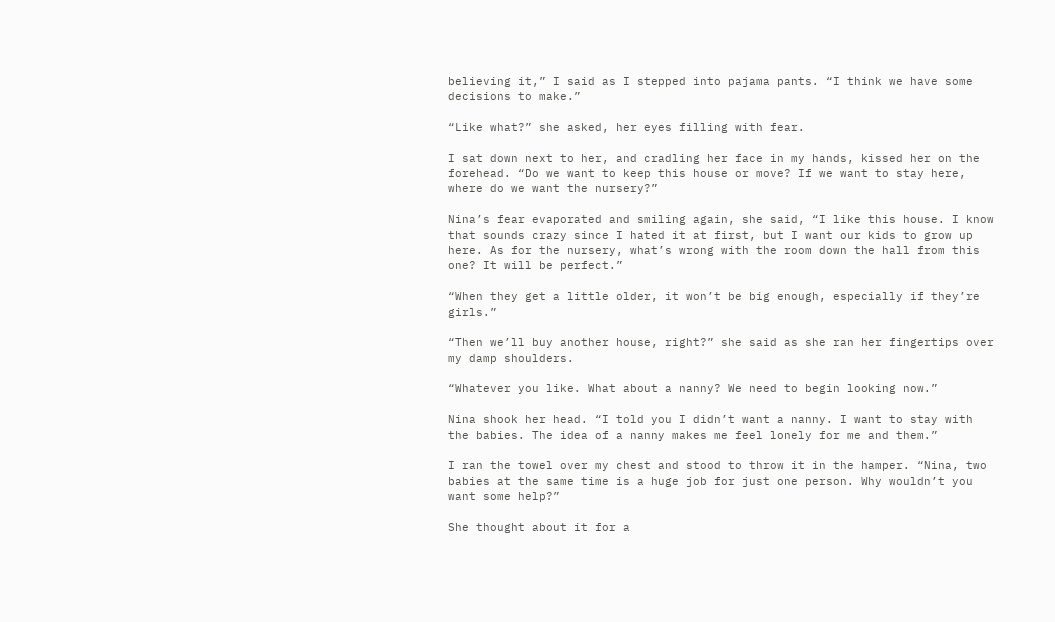believing it,” I said as I stepped into pajama pants. “I think we have some decisions to make.”

“Like what?” she asked, her eyes filling with fear.

I sat down next to her, and cradling her face in my hands, kissed her on the forehead. “Do we want to keep this house or move? If we want to stay here, where do we want the nursery?”

Nina’s fear evaporated and smiling again, she said, “I like this house. I know that sounds crazy since I hated it at first, but I want our kids to grow up here. As for the nursery, what’s wrong with the room down the hall from this one? It will be perfect.”

“When they get a little older, it won’t be big enough, especially if they’re girls.”

“Then we’ll buy another house, right?” she said as she ran her fingertips over my damp shoulders.

“Whatever you like. What about a nanny? We need to begin looking now.”

Nina shook her head. “I told you I didn’t want a nanny. I want to stay with the babies. The idea of a nanny makes me feel lonely for me and them.”

I ran the towel over my chest and stood to throw it in the hamper. “Nina, two babies at the same time is a huge job for just one person. Why wouldn’t you want some help?”

She thought about it for a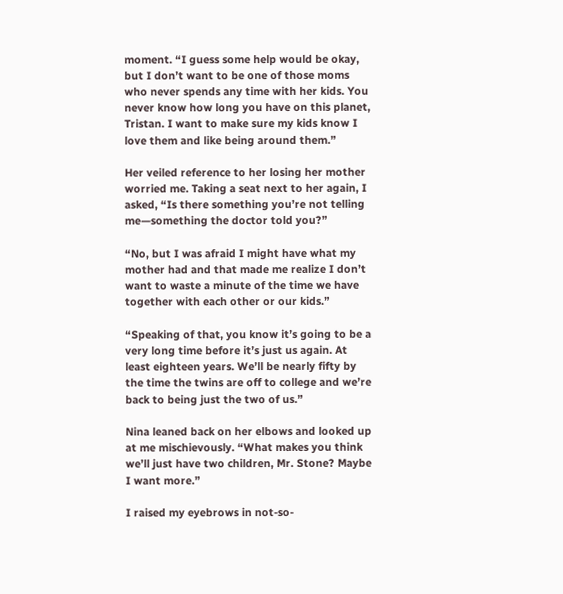moment. “I guess some help would be okay, but I don’t want to be one of those moms who never spends any time with her kids. You never know how long you have on this planet, Tristan. I want to make sure my kids know I love them and like being around them.”

Her veiled reference to her losing her mother worried me. Taking a seat next to her again, I asked, “Is there something you’re not telling me—something the doctor told you?”

“No, but I was afraid I might have what my mother had and that made me realize I don’t want to waste a minute of the time we have together with each other or our kids.”

“Speaking of that, you know it’s going to be a very long time before it’s just us again. At least eighteen years. We’ll be nearly fifty by the time the twins are off to college and we’re back to being just the two of us.”

Nina leaned back on her elbows and looked up at me mischievously. “What makes you think we’ll just have two children, Mr. Stone? Maybe I want more.”

I raised my eyebrows in not-so-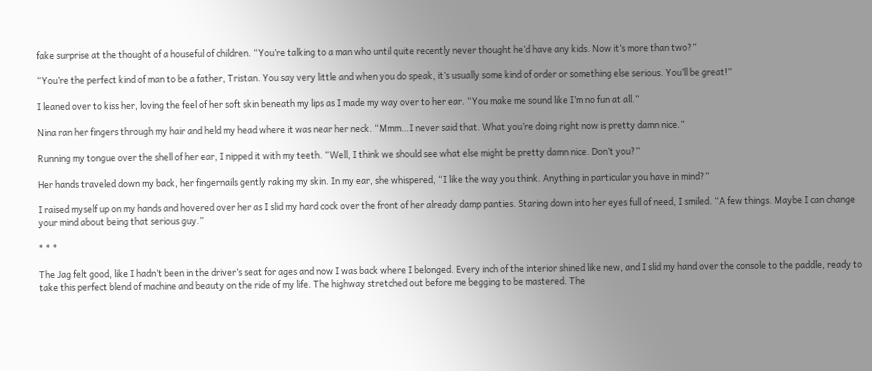fake surprise at the thought of a houseful of children. “You’re talking to a man who until quite recently never thought he’d have any kids. Now it’s more than two?”

“You’re the perfect kind of man to be a father, Tristan. You say very little and when you do speak, it’s usually some kind of order or something else serious. You’ll be great!”

I leaned over to kiss her, loving the feel of her soft skin beneath my lips as I made my way over to her ear. “You make me sound like I’m no fun at all.”

Nina ran her fingers through my hair and held my head where it was near her neck. “Mmm…I never said that. What you’re doing right now is pretty damn nice.”

Running my tongue over the shell of her ear, I nipped it with my teeth. “Well, I think we should see what else might be pretty damn nice. Don’t you?”

Her hands traveled down my back, her fingernails gently raking my skin. In my ear, she whispered, “I like the way you think. Anything in particular you have in mind?”

I raised myself up on my hands and hovered over her as I slid my hard cock over the front of her already damp panties. Staring down into her eyes full of need, I smiled. “A few things. Maybe I can change your mind about being that serious guy.”

* * *

The Jag felt good, like I hadn’t been in the driver’s seat for ages and now I was back where I belonged. Every inch of the interior shined like new, and I slid my hand over the console to the paddle, ready to take this perfect blend of machine and beauty on the ride of my life. The highway stretched out before me begging to be mastered. The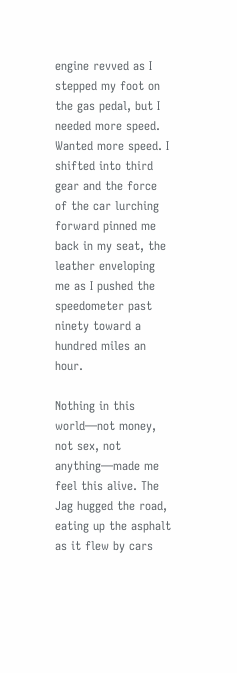engine revved as I stepped my foot on the gas pedal, but I needed more speed. Wanted more speed. I shifted into third gear and the force of the car lurching forward pinned me back in my seat, the leather enveloping me as I pushed the speedometer past ninety toward a hundred miles an hour.

Nothing in this world—not money, not sex, not anything—made me feel this alive. The Jag hugged the road, eating up the asphalt as it flew by cars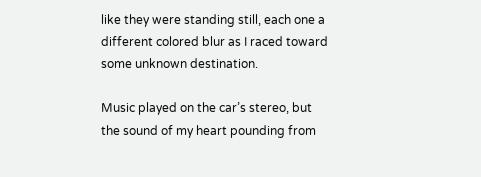like they were standing still, each one a different colored blur as I raced toward some unknown destination.

Music played on the car’s stereo, but the sound of my heart pounding from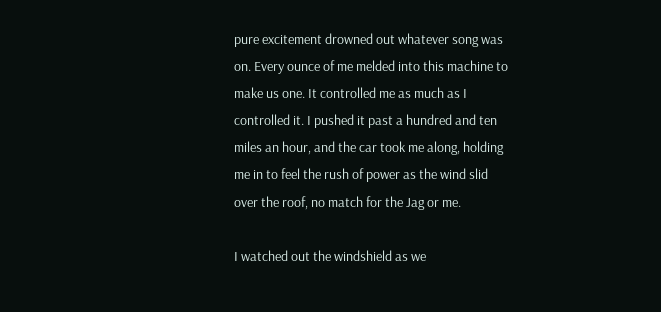pure excitement drowned out whatever song was on. Every ounce of me melded into this machine to make us one. It controlled me as much as I controlled it. I pushed it past a hundred and ten miles an hour, and the car took me along, holding me in to feel the rush of power as the wind slid over the roof, no match for the Jag or me.

I watched out the windshield as we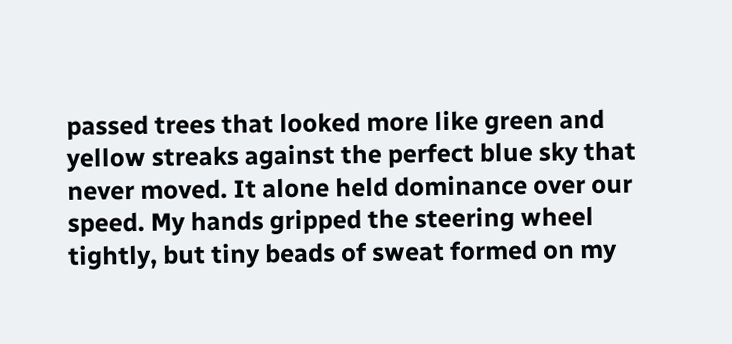passed trees that looked more like green and yellow streaks against the perfect blue sky that never moved. It alone held dominance over our speed. My hands gripped the steering wheel tightly, but tiny beads of sweat formed on my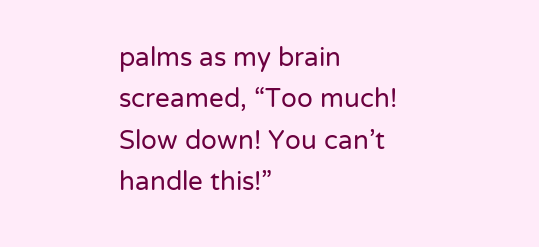palms as my brain screamed, “Too much! Slow down! You can’t handle this!”